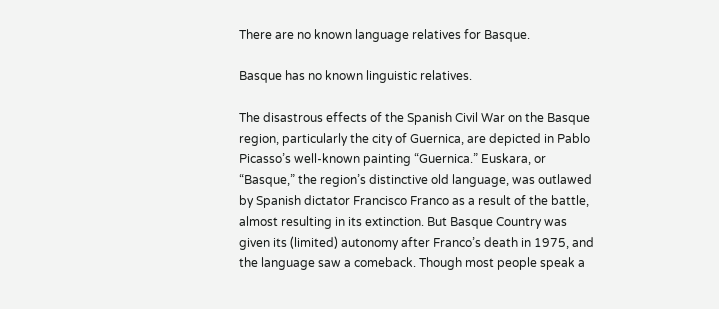There are no known language relatives for Basque.

Basque has no known linguistic relatives.

The disastrous effects of the Spanish Civil War on the Basque region, particularly the city of Guernica, are depicted in Pablo Picasso’s well-known painting “Guernica.” Euskara, or “Basque,” the region’s distinctive old language, was outlawed by Spanish dictator Francisco Franco as a result of the battle, almost resulting in its extinction. But Basque Country was given its (limited) autonomy after Franco’s death in 1975, and the language saw a comeback. Though most people speak a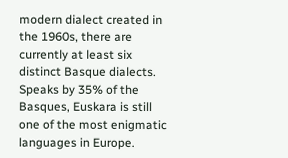modern dialect created in the 1960s, there are currently at least six distinct Basque dialects. Speaks by 35% of the Basques, Euskara is still one of the most enigmatic languages in Europe.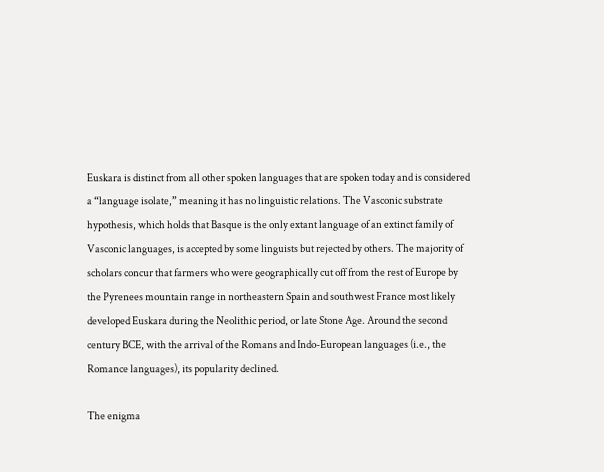Euskara is distinct from all other spoken languages that are spoken today and is considered a “language isolate,” meaning it has no linguistic relations. The Vasconic substrate hypothesis, which holds that Basque is the only extant language of an extinct family of Vasconic languages, is accepted by some linguists but rejected by others. The majority of scholars concur that farmers who were geographically cut off from the rest of Europe by the Pyrenees mountain range in northeastern Spain and southwest France most likely developed Euskara during the Neolithic period, or late Stone Age. Around the second century BCE, with the arrival of the Romans and Indo-European languages (i.e., the Romance languages), its popularity declined.

The enigma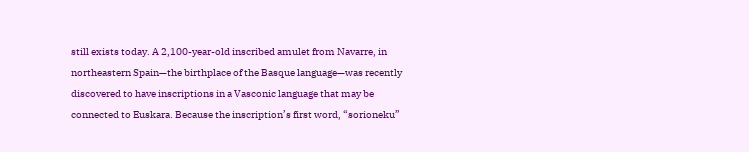still exists today. A 2,100-year-old inscribed amulet from Navarre, in northeastern Spain—the birthplace of the Basque language—was recently discovered to have inscriptions in a Vasconic language that may be connected to Euskara. Because the inscription’s first word, “sorioneku”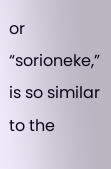or “sorioneke,” is so similar to the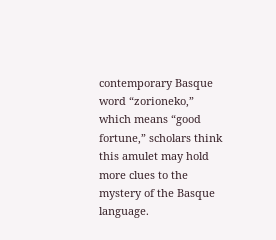contemporary Basque word “zorioneko,” which means “good fortune,” scholars think this amulet may hold more clues to the mystery of the Basque language.